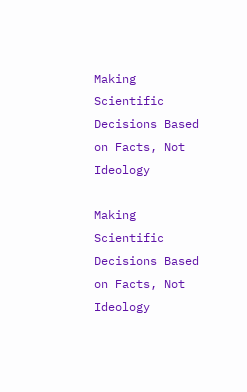Making Scientific Decisions Based on Facts, Not Ideology

Making Scientific Decisions Based on Facts, Not Ideology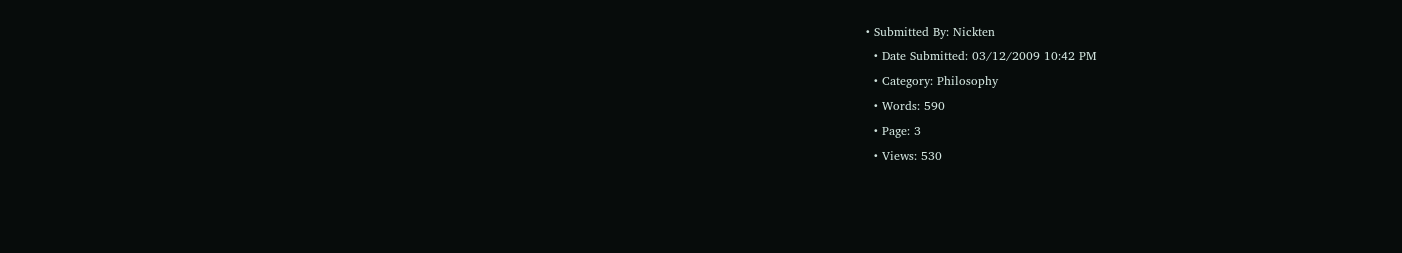• Submitted By: Nickten
  • Date Submitted: 03/12/2009 10:42 PM
  • Category: Philosophy
  • Words: 590
  • Page: 3
  • Views: 530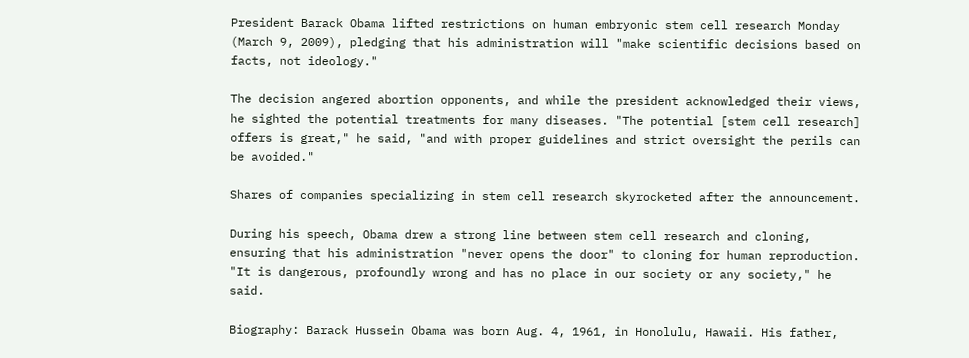President Barack Obama lifted restrictions on human embryonic stem cell research Monday (March 9, 2009), pledging that his administration will "make scientific decisions based on facts, not ideology."

The decision angered abortion opponents, and while the president acknowledged their views, he sighted the potential treatments for many diseases. "The potential [stem cell research] offers is great," he said, "and with proper guidelines and strict oversight the perils can be avoided."

Shares of companies specializing in stem cell research skyrocketed after the announcement.

During his speech, Obama drew a strong line between stem cell research and cloning, ensuring that his administration "never opens the door" to cloning for human reproduction. "It is dangerous, profoundly wrong and has no place in our society or any society," he said.

Biography: Barack Hussein Obama was born Aug. 4, 1961, in Honolulu, Hawaii. His father,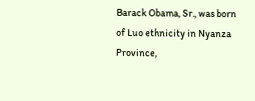Barack Obama, Sr., was born of Luo ethnicity in Nyanza Province,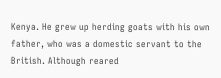Kenya. He grew up herding goats with his own father, who was a domestic servant to the British. Although reared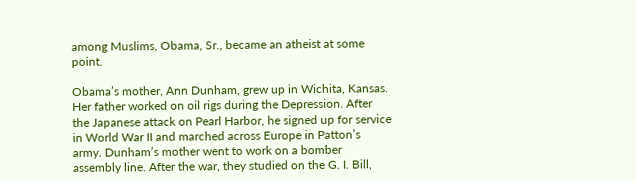among Muslims, Obama, Sr., became an atheist at some point.

Obama’s mother, Ann Dunham, grew up in Wichita, Kansas. Her father worked on oil rigs during the Depression. After the Japanese attack on Pearl Harbor, he signed up for service in World War II and marched across Europe in Patton’s army. Dunham’s mother went to work on a bomber assembly line. After the war, they studied on the G. I. Bill,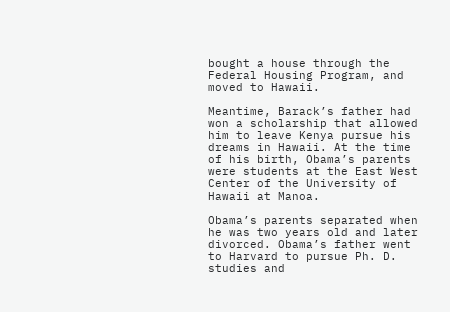bought a house through the Federal Housing Program, and moved to Hawaii.

Meantime, Barack’s father had won a scholarship that allowed him to leave Kenya pursue his dreams in Hawaii. At the time of his birth, Obama’s parents were students at the East West Center of the University of Hawaii at Manoa.

Obama’s parents separated when he was two years old and later divorced. Obama’s father went to Harvard to pursue Ph. D. studies and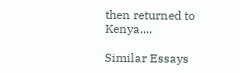then returned to Kenya....

Similar Essays